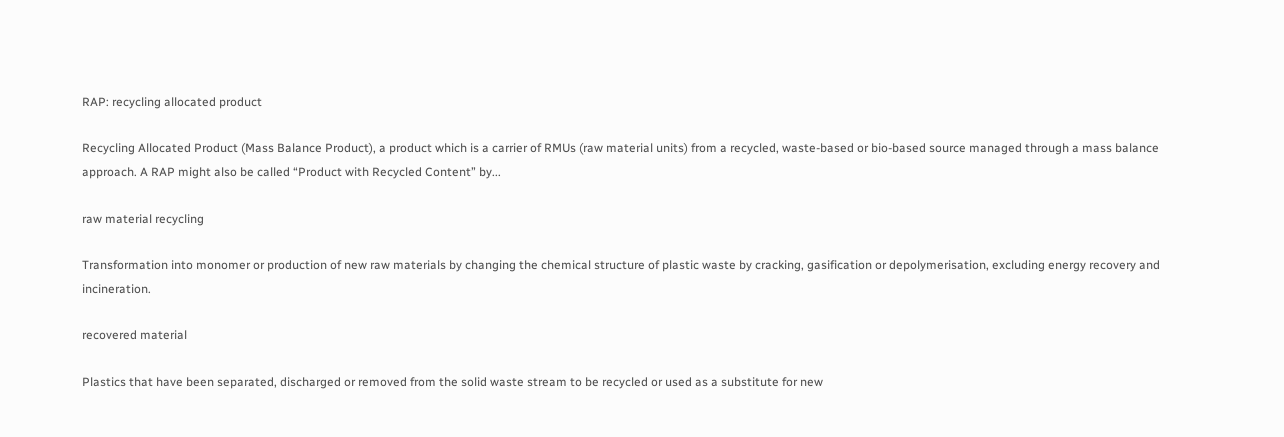RAP: recycling allocated product

Recycling Allocated Product (Mass Balance Product), a product which is a carrier of RMUs (raw material units) from a recycled, waste-based or bio-based source managed through a mass balance approach. A RAP might also be called “Product with Recycled Content” by...

raw material recycling

Transformation into monomer or production of new raw materials by changing the chemical structure of plastic waste by cracking, gasification or depolymerisation, excluding energy recovery and incineration.

recovered material

Plastics that have been separated, discharged or removed from the solid waste stream to be recycled or used as a substitute for new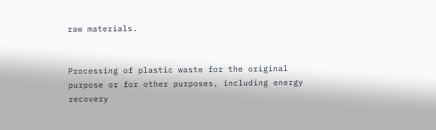raw materials.


Processing of plastic waste for the original purpose or for other purposes, including energy recovery